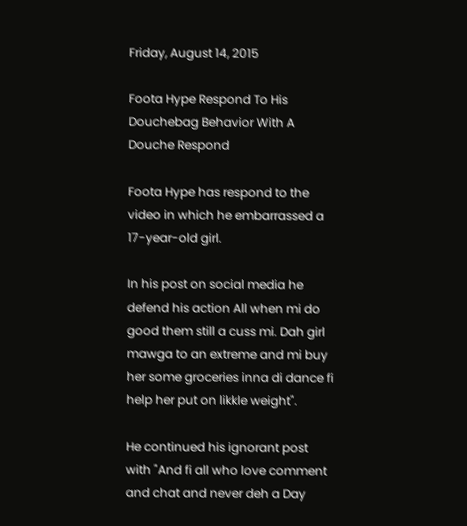Friday, August 14, 2015

Foota Hype Respond To His Douchebag Behavior With A Douche Respond

Foota Hype has respond to the video in which he embarrassed a 17-year-old girl.

In his post on social media he defend his action All when mi do good them still a cuss mi. Dah girl mawga to an extreme and mi buy her some groceries inna di dance fi help her put on likkle weight".

He continued his ignorant post with "And fi all who love comment and chat and never deh a Day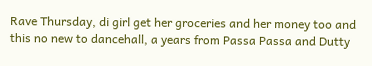Rave Thursday, di girl get her groceries and her money too and this no new to dancehall, a years from Passa Passa and Dutty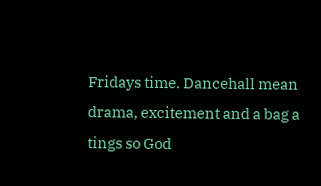Fridays time. Dancehall mean drama, excitement and a bag a tings so God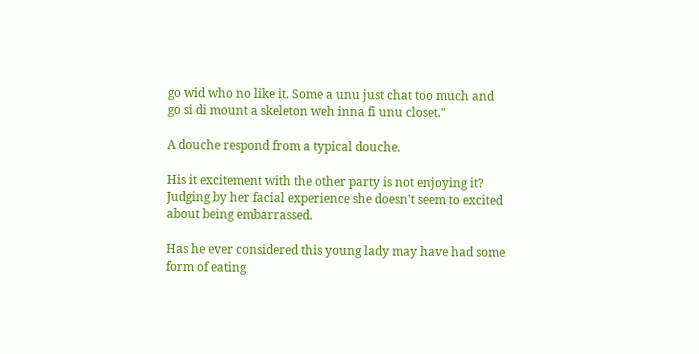go wid who no like it. Some a unu just chat too much and go si di mount a skeleton weh inna fi unu closet."

A douche respond from a typical douche.

His it excitement with the other party is not enjoying it? Judging by her facial experience she doesn't seem to excited about being embarrassed.

Has he ever considered this young lady may have had some form of eating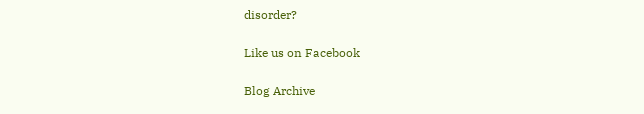disorder?

Like us on Facebook

Blog Archive